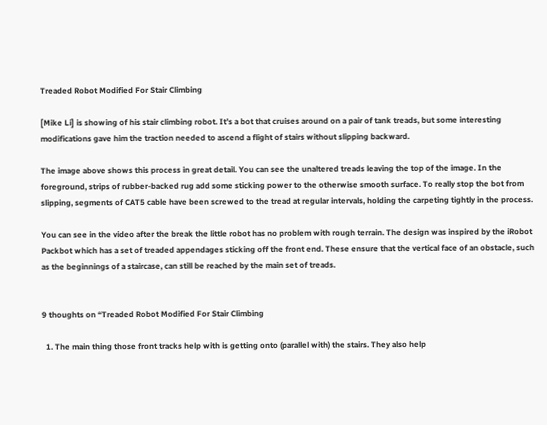Treaded Robot Modified For Stair Climbing

[Mike Li] is showing of his stair climbing robot. It’s a bot that cruises around on a pair of tank treads, but some interesting modifications gave him the traction needed to ascend a flight of stairs without slipping backward.

The image above shows this process in great detail. You can see the unaltered treads leaving the top of the image. In the foreground, strips of rubber-backed rug add some sticking power to the otherwise smooth surface. To really stop the bot from slipping, segments of CAT5 cable have been screwed to the tread at regular intervals, holding the carpeting tightly in the process.

You can see in the video after the break the little robot has no problem with rough terrain. The design was inspired by the iRobot Packbot which has a set of treaded appendages sticking off the front end. These ensure that the vertical face of an obstacle, such as the beginnings of a staircase, can still be reached by the main set of treads.


9 thoughts on “Treaded Robot Modified For Stair Climbing

  1. The main thing those front tracks help with is getting onto (parallel with) the stairs. They also help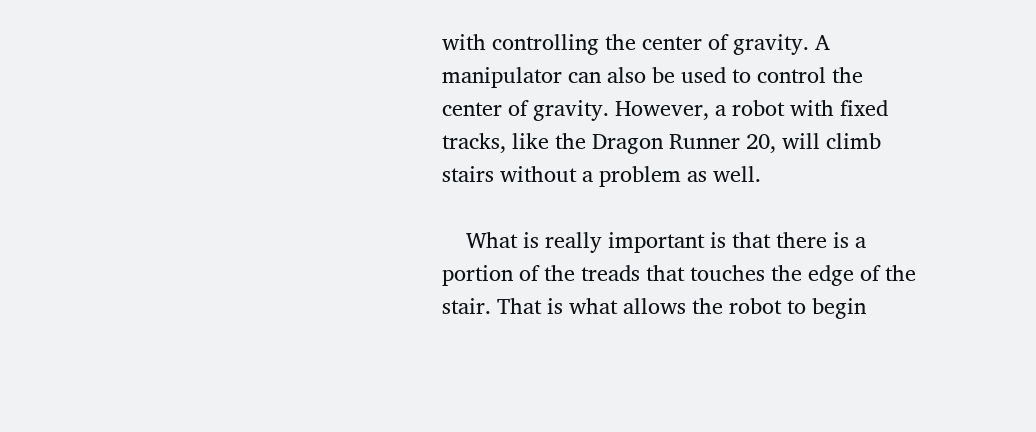with controlling the center of gravity. A manipulator can also be used to control the center of gravity. However, a robot with fixed tracks, like the Dragon Runner 20, will climb stairs without a problem as well.

    What is really important is that there is a portion of the treads that touches the edge of the stair. That is what allows the robot to begin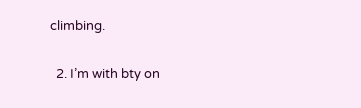climbing.

  2. I’m with bty on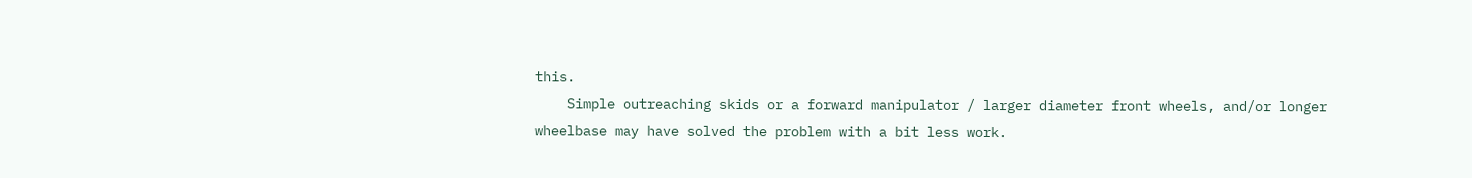this.
    Simple outreaching skids or a forward manipulator / larger diameter front wheels, and/or longer wheelbase may have solved the problem with a bit less work.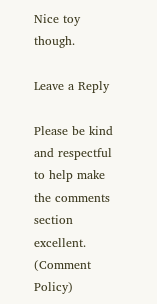Nice toy though.

Leave a Reply

Please be kind and respectful to help make the comments section excellent. (Comment Policy)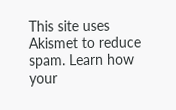This site uses Akismet to reduce spam. Learn how your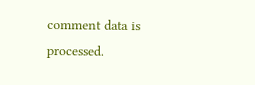comment data is processed.